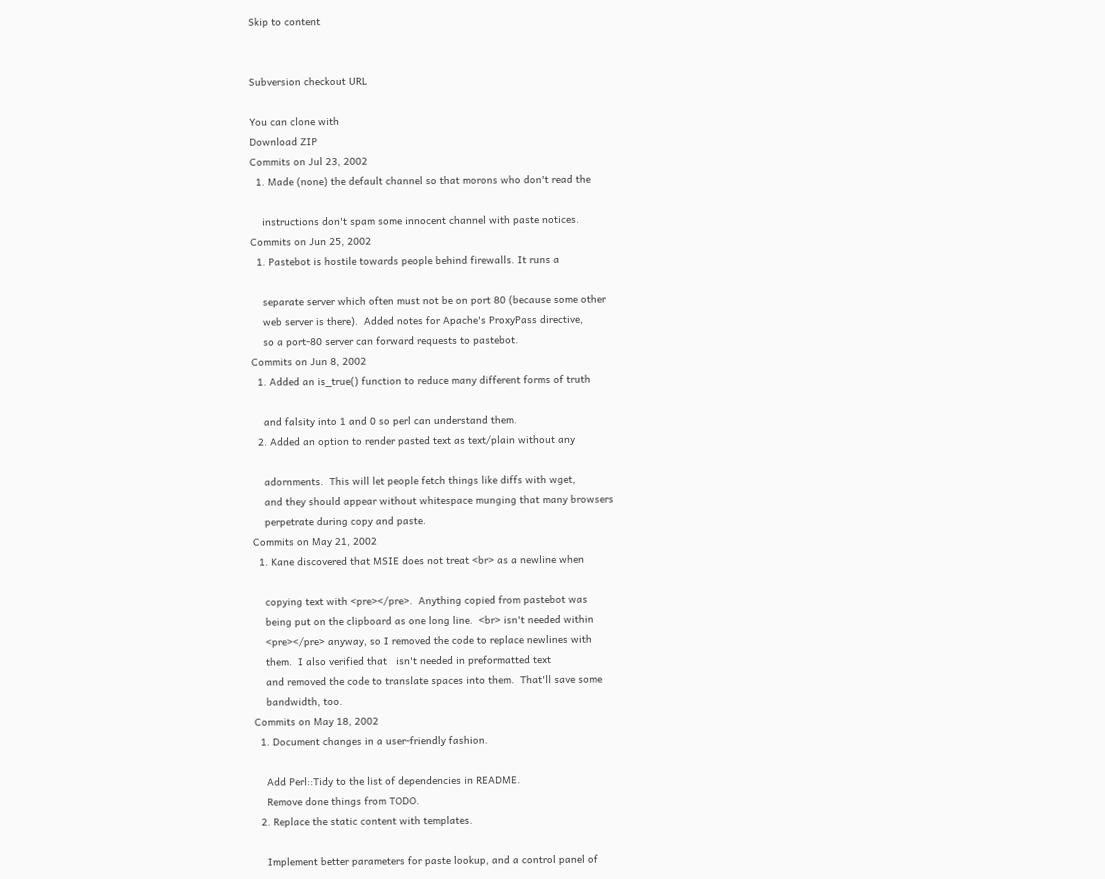Skip to content


Subversion checkout URL

You can clone with
Download ZIP
Commits on Jul 23, 2002
  1. Made (none) the default channel so that morons who don't read the

    instructions don't spam some innocent channel with paste notices.
Commits on Jun 25, 2002
  1. Pastebot is hostile towards people behind firewalls. It runs a

    separate server which often must not be on port 80 (because some other
    web server is there).  Added notes for Apache's ProxyPass directive,
    so a port-80 server can forward requests to pastebot.
Commits on Jun 8, 2002
  1. Added an is_true() function to reduce many different forms of truth

    and falsity into 1 and 0 so perl can understand them.
  2. Added an option to render pasted text as text/plain without any

    adornments.  This will let people fetch things like diffs with wget,
    and they should appear without whitespace munging that many browsers
    perpetrate during copy and paste.
Commits on May 21, 2002
  1. Kane discovered that MSIE does not treat <br> as a newline when

    copying text with <pre></pre>.  Anything copied from pastebot was
    being put on the clipboard as one long line.  <br> isn't needed within
    <pre></pre> anyway, so I removed the code to replace newlines with
    them.  I also verified that   isn't needed in preformatted text
    and removed the code to translate spaces into them.  That'll save some
    bandwidth, too.
Commits on May 18, 2002
  1. Document changes in a user-friendly fashion.

    Add Perl::Tidy to the list of dependencies in README.
    Remove done things from TODO.
  2. Replace the static content with templates.

    Implement better parameters for paste lookup, and a control panel of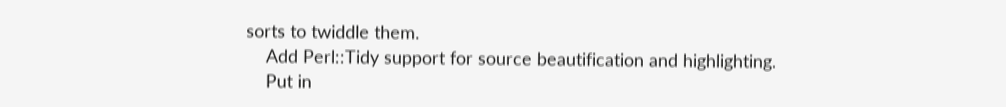sorts to twiddle them.
    Add Perl::Tidy support for source beautification and highlighting.
    Put in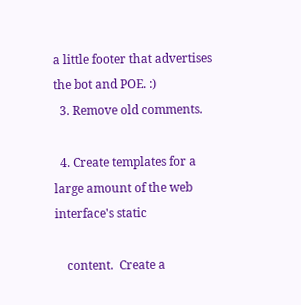a little footer that advertises the bot and POE. :)
  3. Remove old comments.

  4. Create templates for a large amount of the web interface's static

    content.  Create a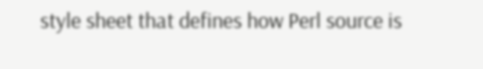style sheet that defines how Perl source is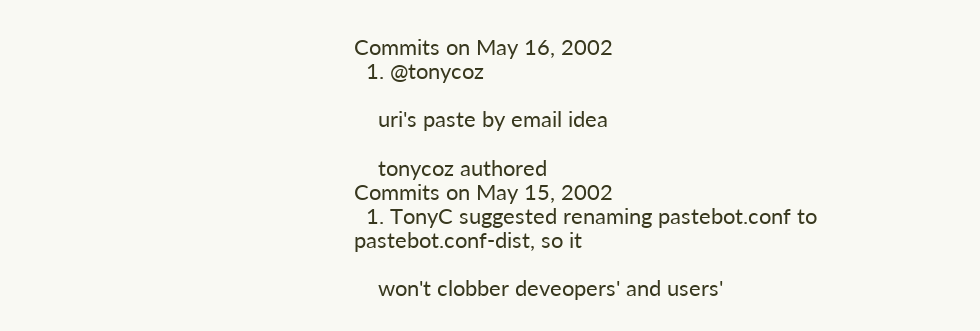Commits on May 16, 2002
  1. @tonycoz

    uri's paste by email idea

    tonycoz authored
Commits on May 15, 2002
  1. TonyC suggested renaming pastebot.conf to pastebot.conf-dist, so it

    won't clobber deveopers' and users'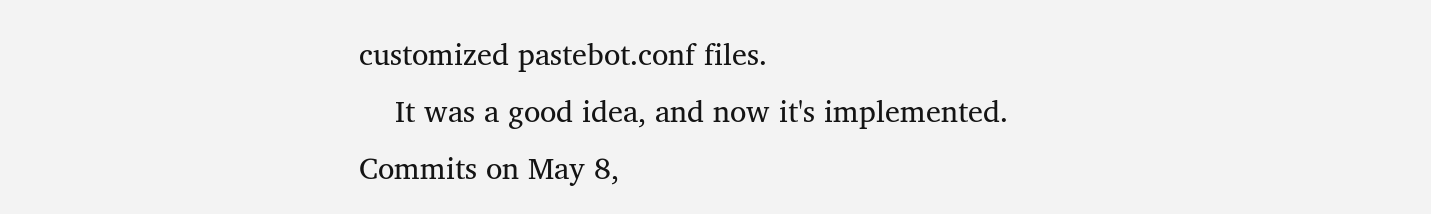customized pastebot.conf files.
    It was a good idea, and now it's implemented.
Commits on May 8,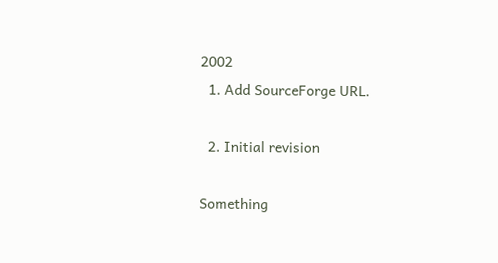2002
  1. Add SourceForge URL.

  2. Initial revision

Something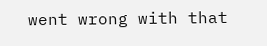went wrong with that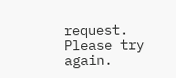request. Please try again.